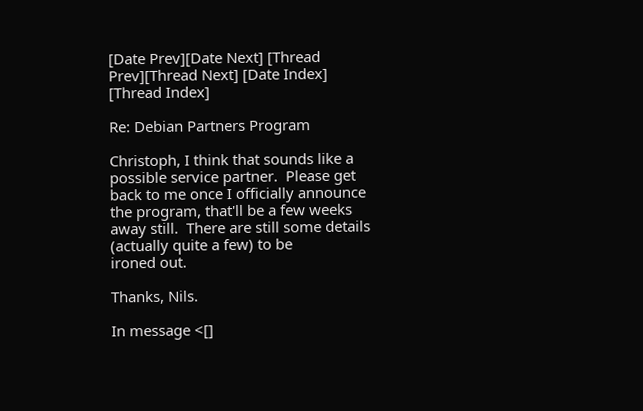[Date Prev][Date Next] [Thread Prev][Thread Next] [Date Index] [Thread Index]

Re: Debian Partners Program

Christoph, I think that sounds like a possible service partner.  Please get
back to me once I officially announce the program, that'll be a few weeks
away still.  There are still some details (actually quite a few) to be
ironed out.

Thanks, Nils.

In message <[]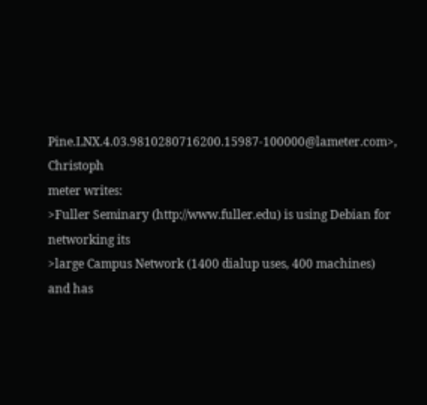Pine.LNX.4.03.9810280716200.15987-100000@lameter.com>, Christoph
meter writes:
>Fuller Seminary (http://www.fuller.edu) is using Debian for networking its
>large Campus Network (1400 dialup uses, 400 machines) and has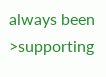always been
>supporting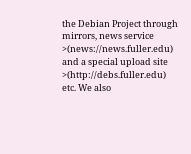the Debian Project through mirrors, news service
>(news://news.fuller.edu) and a special upload site
>(http://debs.fuller.edu) etc. We also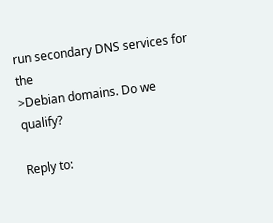run secondary DNS services for the
>Debian domains. Do we qualify?

Reply to: